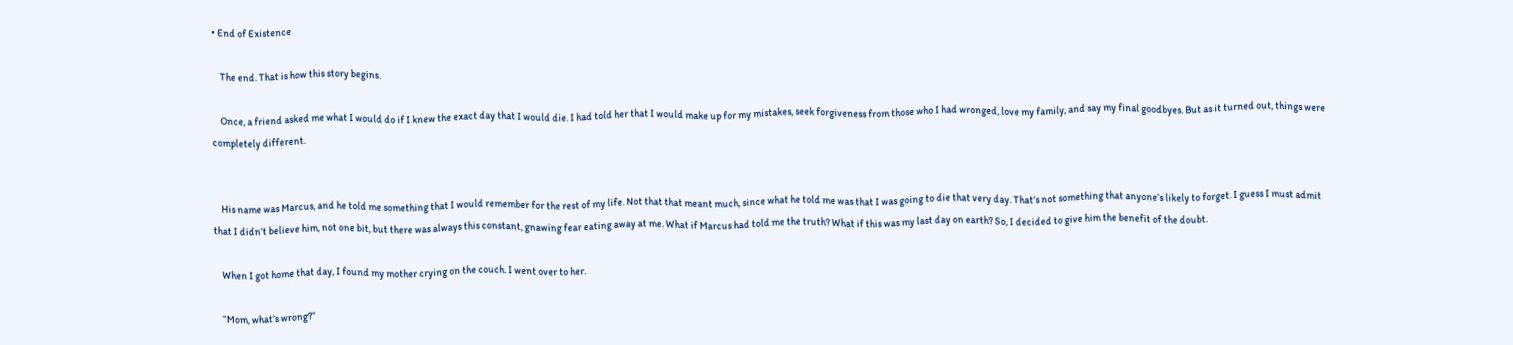• End of Existence

    The end. That is how this story begins.

    Once, a friend asked me what I would do if I knew the exact day that I would die. I had told her that I would make up for my mistakes, seek forgiveness from those who I had wronged, love my family, and say my final goodbyes. But as it turned out, things were completely different.


    His name was Marcus, and he told me something that I would remember for the rest of my life. Not that that meant much, since what he told me was that I was going to die that very day. That’s not something that anyone’s likely to forget. I guess I must admit that I didn’t believe him, not one bit, but there was always this constant, gnawing fear eating away at me. What if Marcus had told me the truth? What if this was my last day on earth? So, I decided to give him the benefit of the doubt.

    When I got home that day, I found my mother crying on the couch. I went over to her.

    “Mom, what’s wrong?”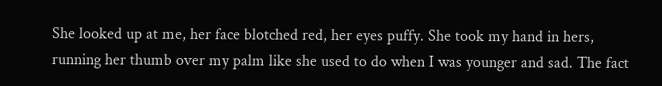She looked up at me, her face blotched red, her eyes puffy. She took my hand in hers, running her thumb over my palm like she used to do when I was younger and sad. The fact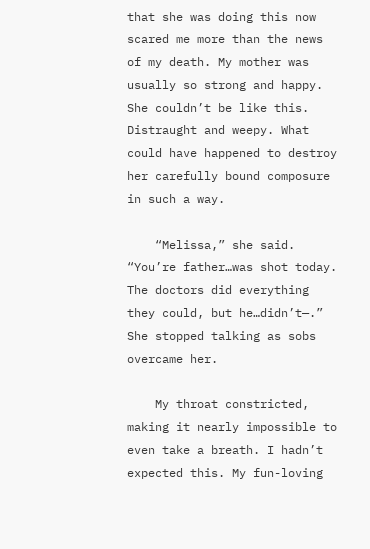that she was doing this now scared me more than the news of my death. My mother was usually so strong and happy. She couldn’t be like this. Distraught and weepy. What could have happened to destroy her carefully bound composure in such a way.

    “Melissa,” she said. “You’re father…was shot today. The doctors did everything they could, but he…didn’t—.” She stopped talking as sobs overcame her.

    My throat constricted, making it nearly impossible to even take a breath. I hadn’t expected this. My fun-loving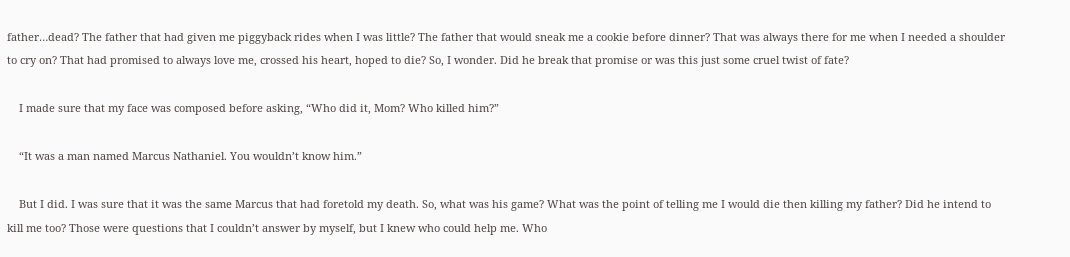father…dead? The father that had given me piggyback rides when I was little? The father that would sneak me a cookie before dinner? That was always there for me when I needed a shoulder to cry on? That had promised to always love me, crossed his heart, hoped to die? So, I wonder. Did he break that promise or was this just some cruel twist of fate?

    I made sure that my face was composed before asking, “Who did it, Mom? Who killed him?”

    “It was a man named Marcus Nathaniel. You wouldn’t know him.”

    But I did. I was sure that it was the same Marcus that had foretold my death. So, what was his game? What was the point of telling me I would die then killing my father? Did he intend to kill me too? Those were questions that I couldn’t answer by myself, but I knew who could help me. Who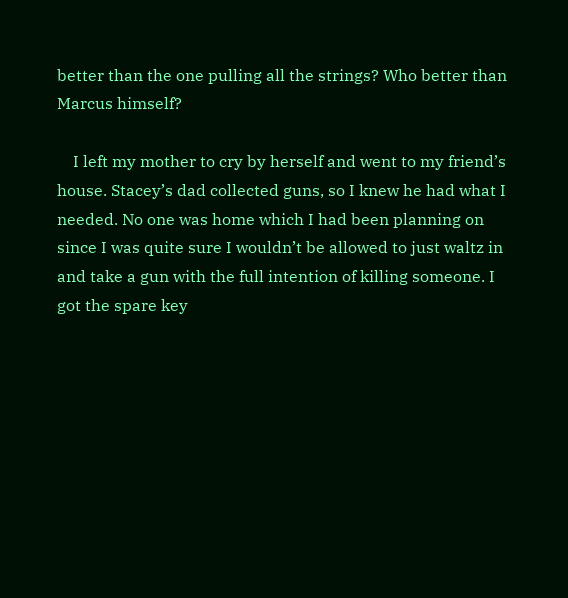better than the one pulling all the strings? Who better than Marcus himself?

    I left my mother to cry by herself and went to my friend’s house. Stacey’s dad collected guns, so I knew he had what I needed. No one was home which I had been planning on since I was quite sure I wouldn’t be allowed to just waltz in and take a gun with the full intention of killing someone. I got the spare key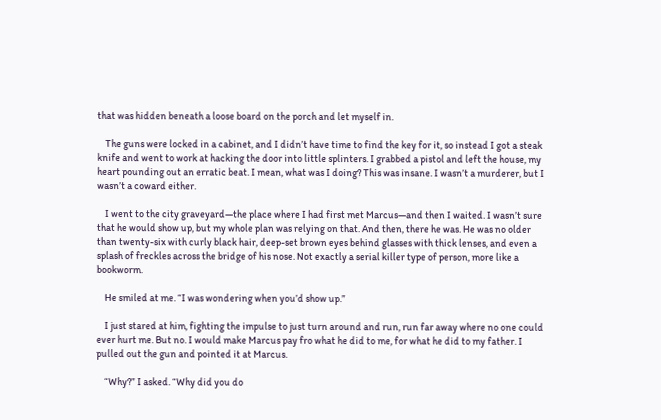that was hidden beneath a loose board on the porch and let myself in.

    The guns were locked in a cabinet, and I didn’t have time to find the key for it, so instead I got a steak knife and went to work at hacking the door into little splinters. I grabbed a pistol and left the house, my heart pounding out an erratic beat. I mean, what was I doing? This was insane. I wasn’t a murderer, but I wasn’t a coward either.

    I went to the city graveyard—the place where I had first met Marcus—and then I waited. I wasn’t sure that he would show up, but my whole plan was relying on that. And then, there he was. He was no older than twenty-six with curly black hair, deep-set brown eyes behind glasses with thick lenses, and even a splash of freckles across the bridge of his nose. Not exactly a serial killer type of person, more like a bookworm.

    He smiled at me. “I was wondering when you’d show up.”

    I just stared at him, fighting the impulse to just turn around and run, run far away where no one could ever hurt me. But no. I would make Marcus pay fro what he did to me, for what he did to my father. I pulled out the gun and pointed it at Marcus.

    “Why?” I asked. “Why did you do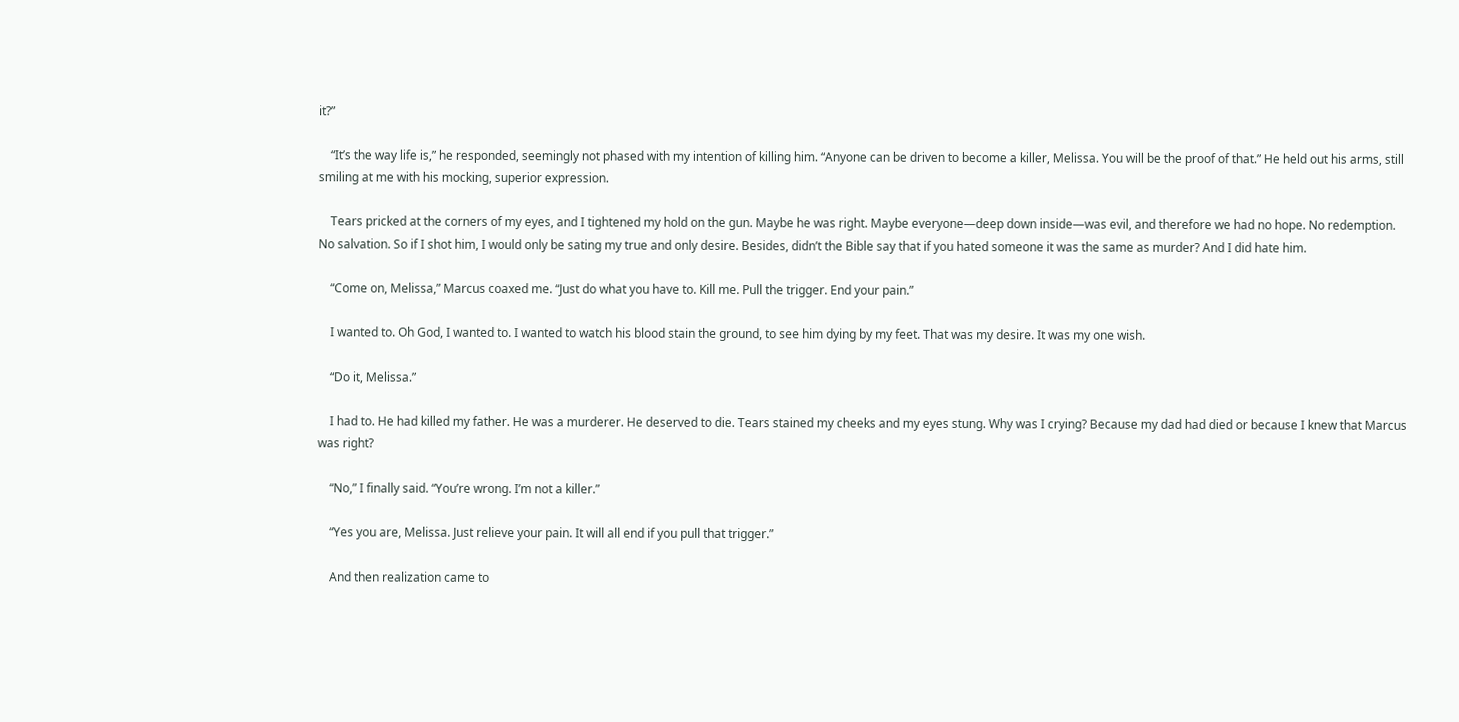it?”

    “It’s the way life is,” he responded, seemingly not phased with my intention of killing him. “Anyone can be driven to become a killer, Melissa. You will be the proof of that.” He held out his arms, still smiling at me with his mocking, superior expression.

    Tears pricked at the corners of my eyes, and I tightened my hold on the gun. Maybe he was right. Maybe everyone—deep down inside—was evil, and therefore we had no hope. No redemption. No salvation. So if I shot him, I would only be sating my true and only desire. Besides, didn’t the Bible say that if you hated someone it was the same as murder? And I did hate him.

    “Come on, Melissa,” Marcus coaxed me. “Just do what you have to. Kill me. Pull the trigger. End your pain.”

    I wanted to. Oh God, I wanted to. I wanted to watch his blood stain the ground, to see him dying by my feet. That was my desire. It was my one wish.

    “Do it, Melissa.”

    I had to. He had killed my father. He was a murderer. He deserved to die. Tears stained my cheeks and my eyes stung. Why was I crying? Because my dad had died or because I knew that Marcus was right?

    “No,” I finally said. “You’re wrong. I’m not a killer.”

    “Yes you are, Melissa. Just relieve your pain. It will all end if you pull that trigger.”

    And then realization came to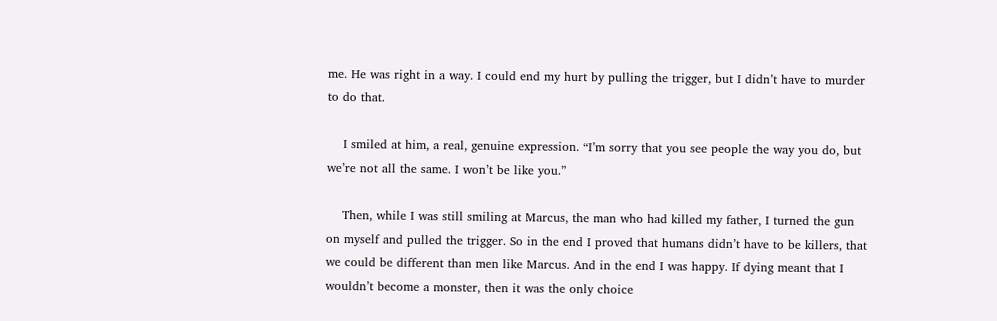me. He was right in a way. I could end my hurt by pulling the trigger, but I didn’t have to murder to do that.

    I smiled at him, a real, genuine expression. “I’m sorry that you see people the way you do, but we’re not all the same. I won’t be like you.”

    Then, while I was still smiling at Marcus, the man who had killed my father, I turned the gun on myself and pulled the trigger. So in the end I proved that humans didn’t have to be killers, that we could be different than men like Marcus. And in the end I was happy. If dying meant that I wouldn’t become a monster, then it was the only choice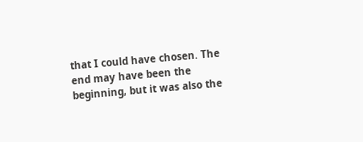that I could have chosen. The end may have been the beginning, but it was also the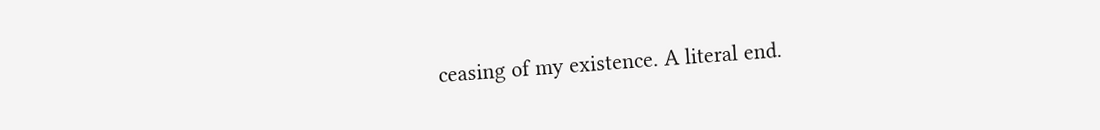ceasing of my existence. A literal end.